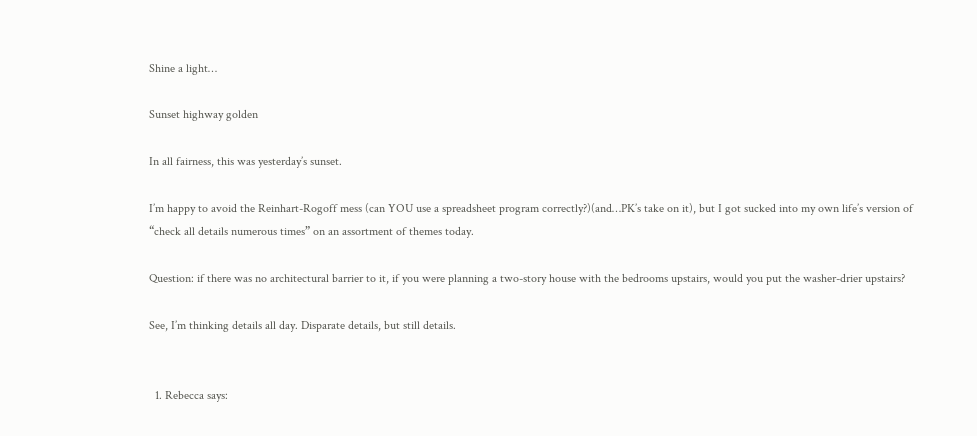Shine a light…

Sunset highway golden

In all fairness, this was yesterday’s sunset.

I’m happy to avoid the Reinhart-Rogoff mess (can YOU use a spreadsheet program correctly?)(and…PK’s take on it), but I got sucked into my own life’s version of “check all details numerous times” on an assortment of themes today.

Question: if there was no architectural barrier to it, if you were planning a two-story house with the bedrooms upstairs, would you put the washer-drier upstairs?

See, I’m thinking details all day. Disparate details, but still details.


  1. Rebecca says: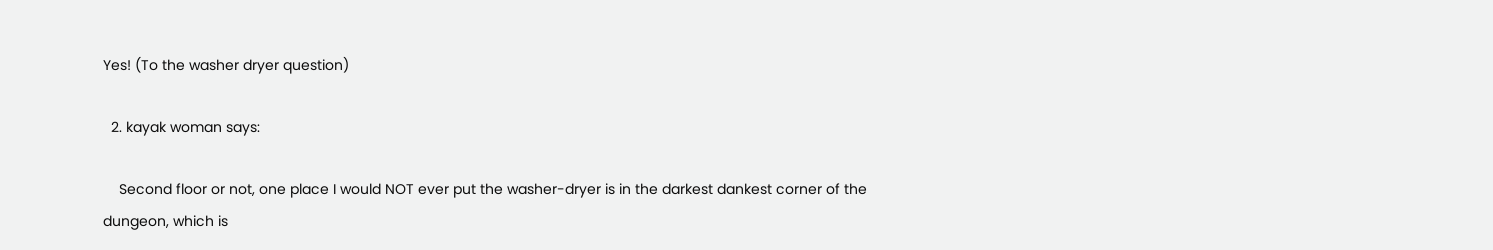Yes! (To the washer dryer question)

  2. kayak woman says:

    Second floor or not, one place I would NOT ever put the washer-dryer is in the darkest dankest corner of the dungeon, which is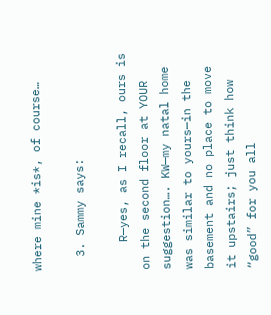where mine *is*, of course…

  3. Sammy says:

    R—yes, as I recall, ours is on the second floor at YOUR suggestion…. KW—my natal home was similar to yours—in the basement and no place to move it upstairs; just think how “good” for you all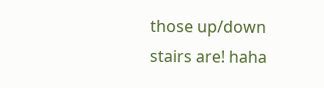those up/down stairs are! haha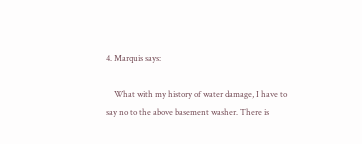4. Marquis says:

    What with my history of water damage, I have to say no to the above basement washer. There is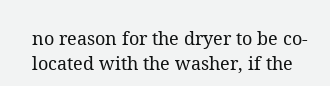no reason for the dryer to be co-located with the washer, if the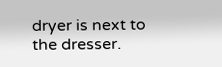dryer is next to the dresser.